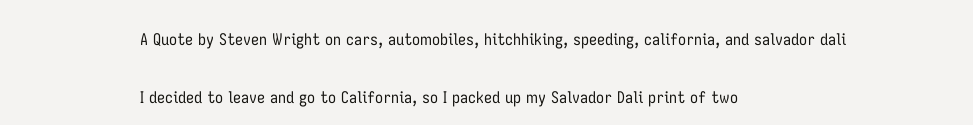A Quote by Steven Wright on cars, automobiles, hitchhiking, speeding, california, and salvador dali

I decided to leave and go to California, so I packed up my Salvador Dali print of two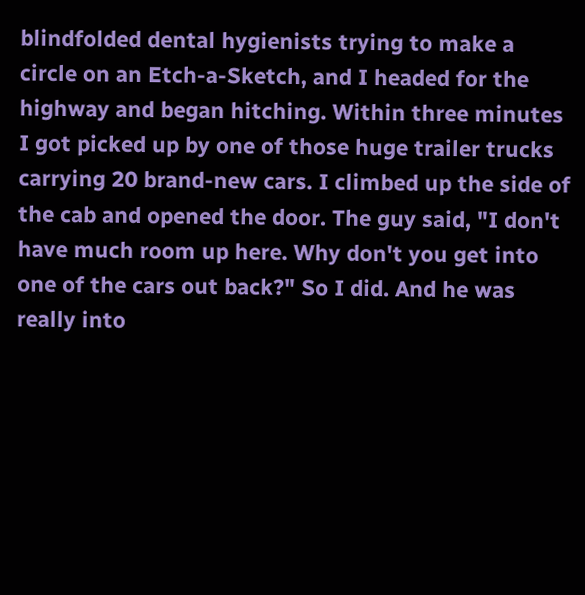blindfolded dental hygienists trying to make a circle on an Etch-a-Sketch, and I headed for the highway and began hitching. Within three minutes I got picked up by one of those huge trailer trucks carrying 20 brand-new cars. I climbed up the side of the cab and opened the door. The guy said, "I don't have much room up here. Why don't you get into one of the cars out back?" So I did. And he was really into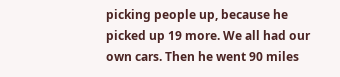picking people up, because he picked up 19 more. We all had our own cars. Then he went 90 miles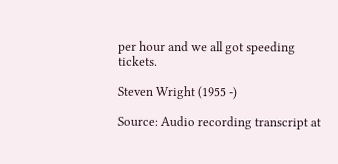per hour and we all got speeding tickets.

Steven Wright (1955 -)

Source: Audio recording transcript at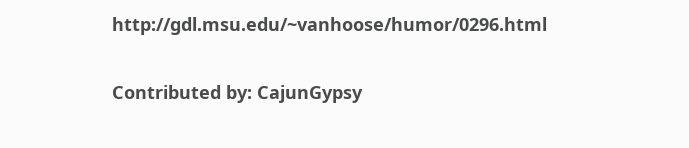http://gdl.msu.edu/~vanhoose/humor/0296.html

Contributed by: CajunGypsy